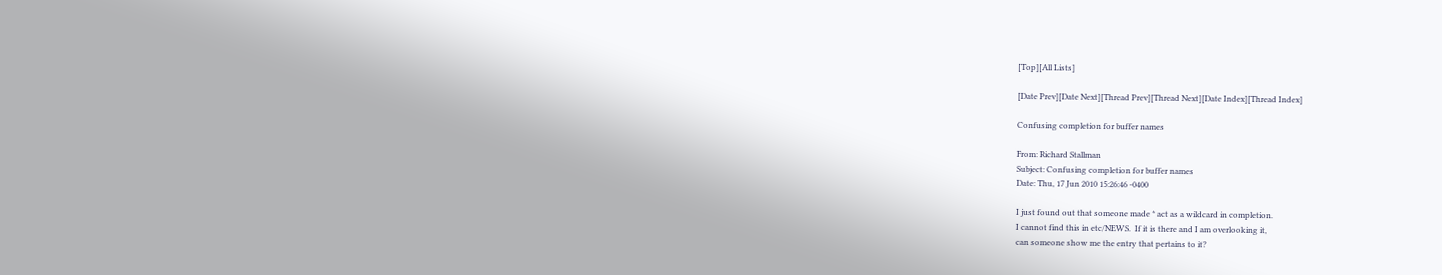[Top][All Lists]

[Date Prev][Date Next][Thread Prev][Thread Next][Date Index][Thread Index]

Confusing completion for buffer names

From: Richard Stallman
Subject: Confusing completion for buffer names
Date: Thu, 17 Jun 2010 15:26:46 -0400

I just found out that someone made * act as a wildcard in completion.
I cannot find this in etc/NEWS.  If it is there and I am overlooking it,
can someone show me the entry that pertains to it?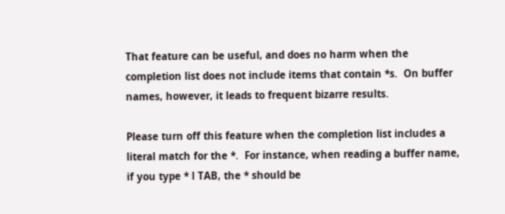That feature can be useful, and does no harm when the
completion list does not include items that contain *s.  On buffer
names, however, it leads to frequent bizarre results.

Please turn off this feature when the completion list includes a
literal match for the *.  For instance, when reading a buffer name,
if you type * l TAB, the * should be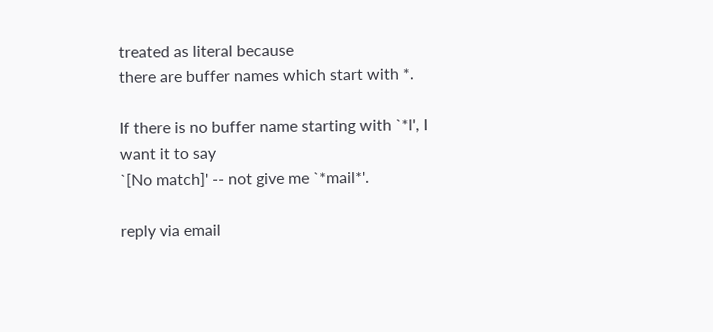treated as literal because
there are buffer names which start with *.

If there is no buffer name starting with `*l', I want it to say
`[No match]' -- not give me `*mail*'.

reply via email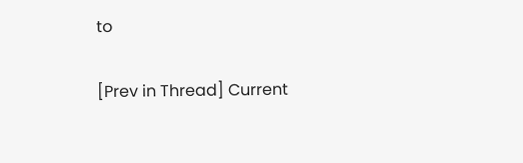to

[Prev in Thread] Current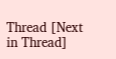Thread [Next in Thread]